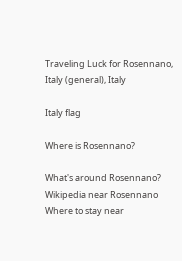Traveling Luck for Rosennano, Italy (general), Italy

Italy flag

Where is Rosennano?

What's around Rosennano?
Wikipedia near Rosennano
Where to stay near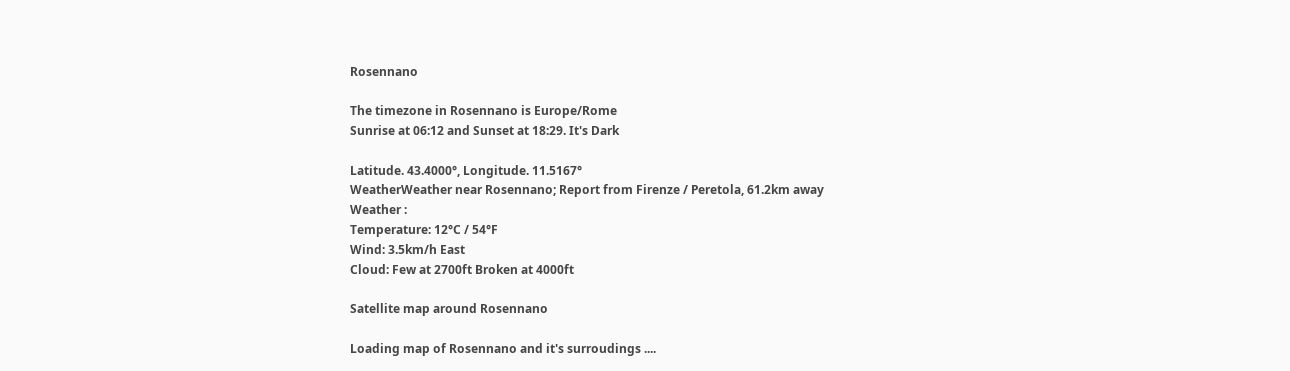Rosennano

The timezone in Rosennano is Europe/Rome
Sunrise at 06:12 and Sunset at 18:29. It's Dark

Latitude. 43.4000°, Longitude. 11.5167°
WeatherWeather near Rosennano; Report from Firenze / Peretola, 61.2km away
Weather :
Temperature: 12°C / 54°F
Wind: 3.5km/h East
Cloud: Few at 2700ft Broken at 4000ft

Satellite map around Rosennano

Loading map of Rosennano and it's surroudings ....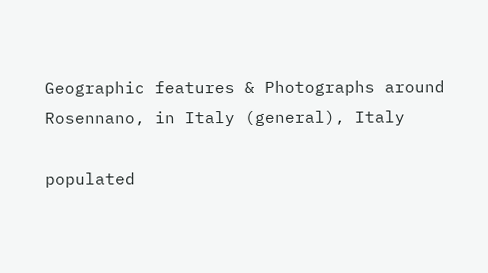Geographic features & Photographs around Rosennano, in Italy (general), Italy

populated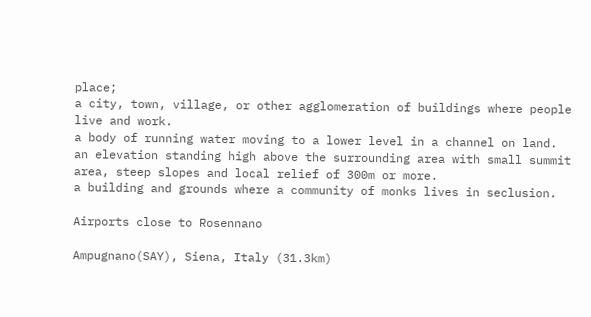place;
a city, town, village, or other agglomeration of buildings where people live and work.
a body of running water moving to a lower level in a channel on land.
an elevation standing high above the surrounding area with small summit area, steep slopes and local relief of 300m or more.
a building and grounds where a community of monks lives in seclusion.

Airports close to Rosennano

Ampugnano(SAY), Siena, Italy (31.3km)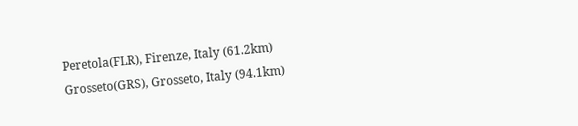Peretola(FLR), Firenze, Italy (61.2km)
Grosseto(GRS), Grosseto, Italy (94.1km)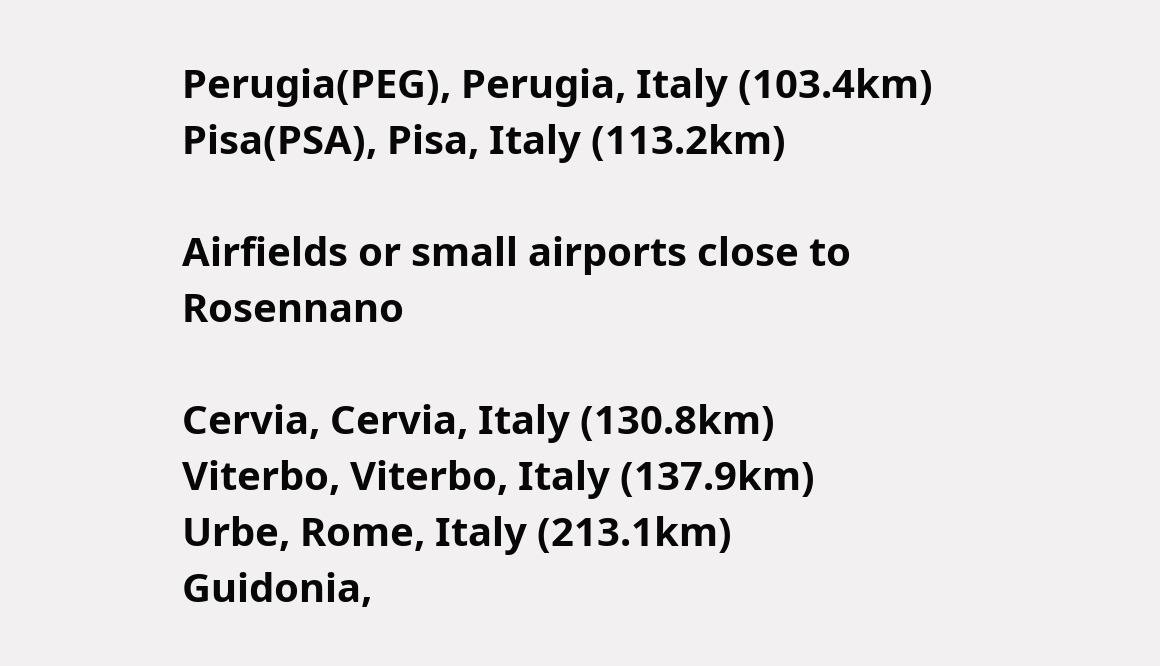Perugia(PEG), Perugia, Italy (103.4km)
Pisa(PSA), Pisa, Italy (113.2km)

Airfields or small airports close to Rosennano

Cervia, Cervia, Italy (130.8km)
Viterbo, Viterbo, Italy (137.9km)
Urbe, Rome, Italy (213.1km)
Guidonia,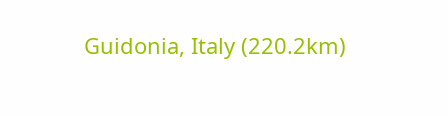Guidonia, Italy (220.2km)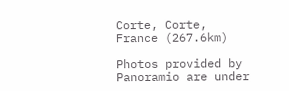Corte, Corte, France (267.6km)

Photos provided by Panoramio are under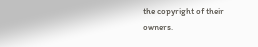the copyright of their owners.